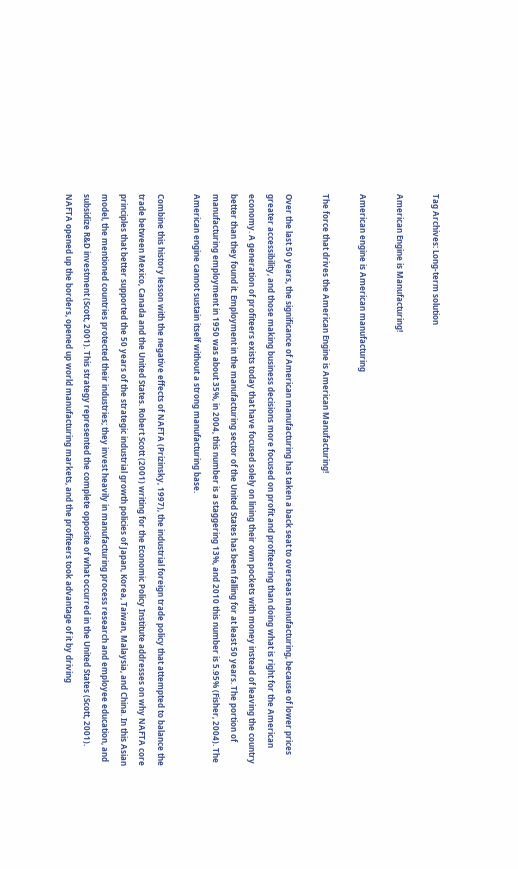Tag Archives: Long-term solution

American Engine is Manufacturing!

American engine is American manufacturing

The force that drives the American Engine is American Manufacturing!

Over the last 50 years, the significance of American manufacturing has taken a back seat to overseas manufacturing, because of lower prices greater accessibility, and those making business decisions more focused on profit and profiteering than doing what is right for the American economy. A generation of profiteers exists today that have focused solely on lining their own pockets with money instead of leaving the country better than they found it. Employment in the manufacturing sector of the United States has been falling for at least 50 years. The portion of manufacturing employment in 1950 was about 35%, in 2004, this number is a staggering 13%, and 2010 this number is 5.95% (Fisher, 2004). The American engine cannot sustain itself without a strong manufacturing base.

Combine this history lesson with the negative effects of NAFTA (Prizinsky, 1997), the industrial foreign trade policy that attempted to balance the trade between Mexico, Canada and the United States. Robert Scott (2001) writing for the Economic Policy Institute addresses on why NAFTA core principles that better supported the 50 years of the strategic industrial growth policies of Japan, Korea, Taiwan, Malaysia, and China. In this Asian model, the mentioned countries protected their industries; they invest heavily in manufacturing process research and employee education, and subsidize R&D investment (Scott, 2001). This strategy represented the complete opposite of what occurred in the United States (Scott, 2001). NAFTA opened up the borders, opened up world manufacturing markets, and the profiteers took advantage of it by driving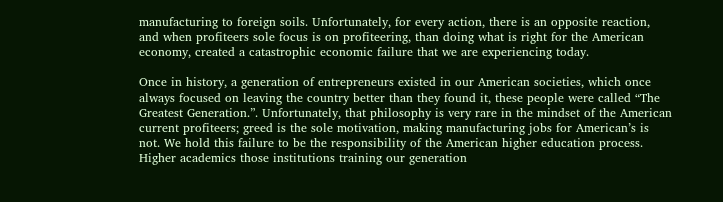manufacturing to foreign soils. Unfortunately, for every action, there is an opposite reaction, and when profiteers sole focus is on profiteering, than doing what is right for the American economy, created a catastrophic economic failure that we are experiencing today.

Once in history, a generation of entrepreneurs existed in our American societies, which once always focused on leaving the country better than they found it, these people were called “The Greatest Generation.”. Unfortunately, that philosophy is very rare in the mindset of the American current profiteers; greed is the sole motivation, making manufacturing jobs for American’s is not. We hold this failure to be the responsibility of the American higher education process. Higher academics those institutions training our generation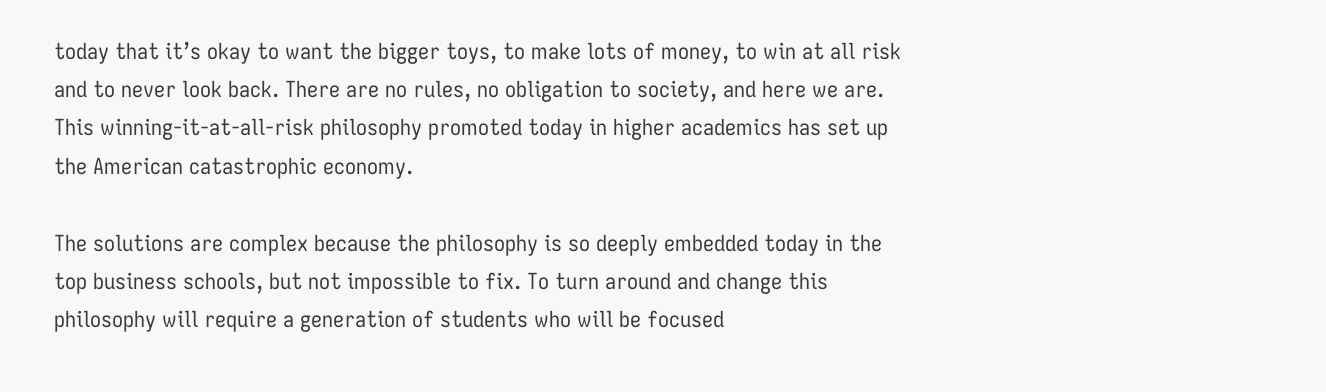today that it’s okay to want the bigger toys, to make lots of money, to win at all risk and to never look back. There are no rules, no obligation to society, and here we are. This winning-it-at-all-risk philosophy promoted today in higher academics has set up the American catastrophic economy.

The solutions are complex because the philosophy is so deeply embedded today in the top business schools, but not impossible to fix. To turn around and change this philosophy will require a generation of students who will be focused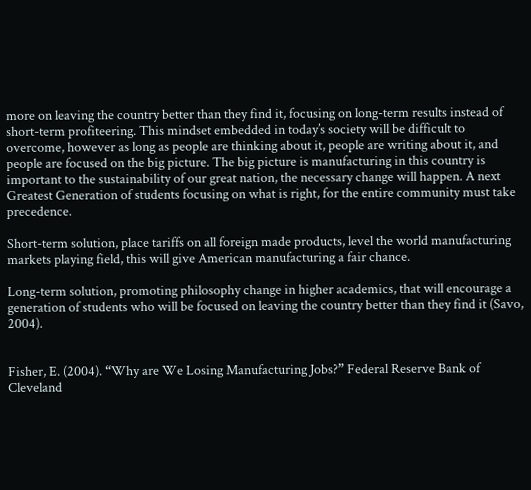more on leaving the country better than they find it, focusing on long-term results instead of short-term profiteering. This mindset embedded in today’s society will be difficult to overcome, however as long as people are thinking about it, people are writing about it, and people are focused on the big picture. The big picture is manufacturing in this country is important to the sustainability of our great nation, the necessary change will happen. A next Greatest Generation of students focusing on what is right, for the entire community must take precedence.

Short-term solution, place tariffs on all foreign made products, level the world manufacturing markets playing field, this will give American manufacturing a fair chance.

Long-term solution, promoting philosophy change in higher academics, that will encourage a generation of students who will be focused on leaving the country better than they find it (Savo, 2004).


Fisher, E. (2004). “Why are We Losing Manufacturing Jobs?” Federal Reserve Bank of Cleveland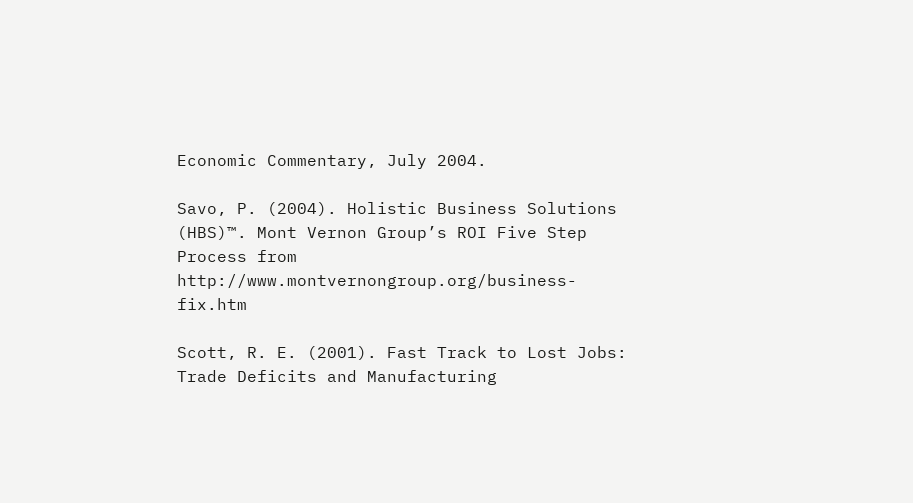Economic Commentary, July 2004.

Savo, P. (2004). Holistic Business Solutions (HBS)™. Mont Vernon Group’s ROI Five Step Process from http://www.montvernongroup.org/business-fix.htm

Scott, R. E. (2001). Fast Track to Lost Jobs: Trade Deficits and Manufacturing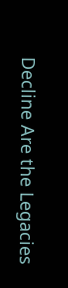Decline Are the Legacies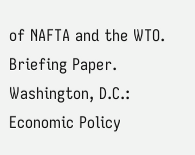of NAFTA and the WTO. Briefing Paper. Washington, D.C.: Economic Policy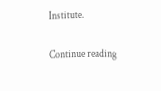Institute.


Continue reading